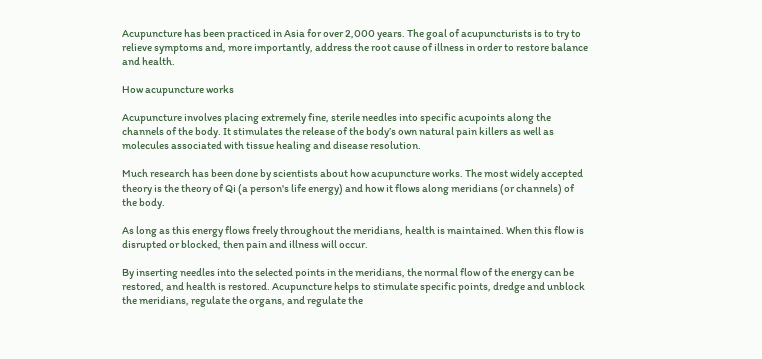Acupuncture has been practiced in Asia for over 2,000 years. The goal of acupuncturists is to try to relieve symptoms and, more importantly, address the root cause of illness in order to restore balance and health.

How acupuncture works

Acupuncture involves placing extremely fine, sterile needles into specific acupoints along the channels of the body. It stimulates the release of the body’s own natural pain killers as well as molecules associated with tissue healing and disease resolution.

Much research has been done by scientists about how acupuncture works. The most widely accepted theory is the theory of Qi (a person's life energy) and how it flows along meridians (or channels) of the body.

As long as this energy flows freely throughout the meridians, health is maintained. When this flow is disrupted or blocked, then pain and illness will occur.

By inserting needles into the selected points in the meridians, the normal flow of the energy can be restored, and health is restored. Acupuncture helps to stimulate specific points, dredge and unblock the meridians, regulate the organs, and regulate the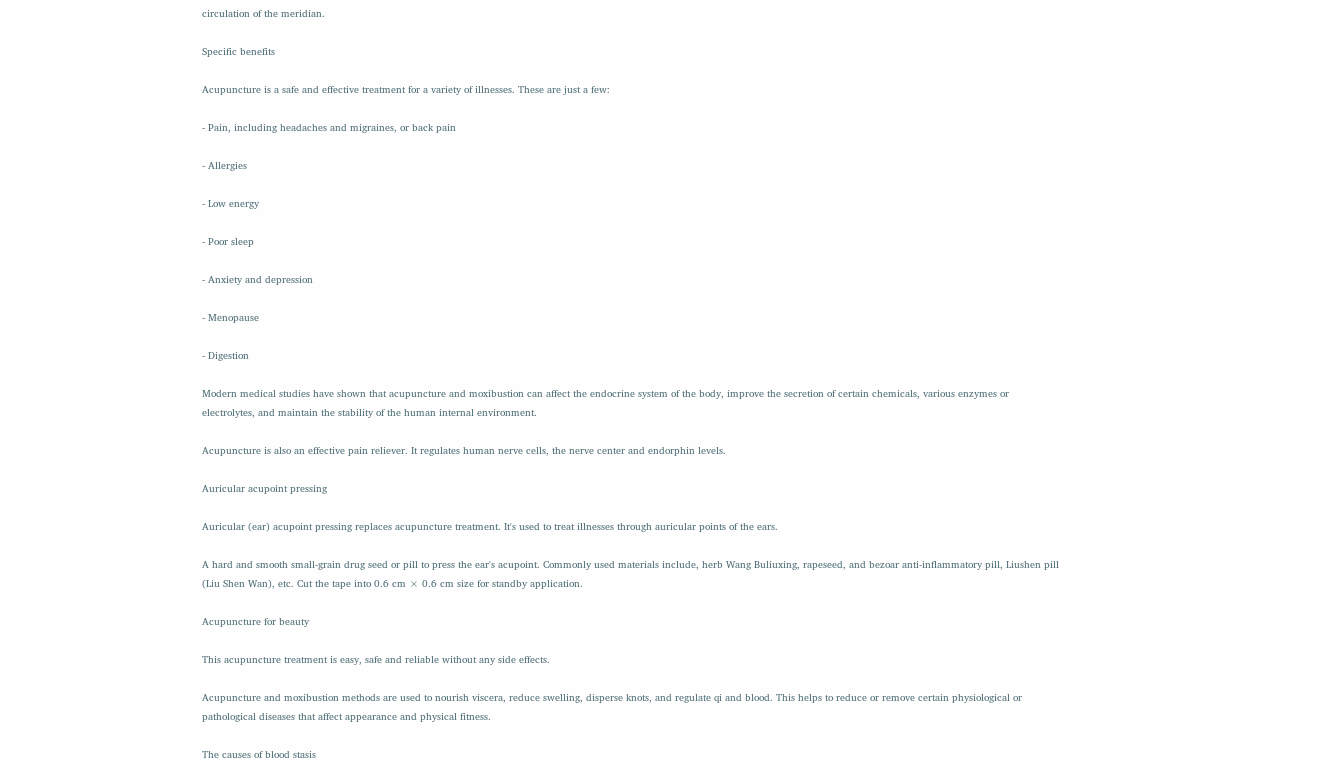circulation of the meridian.

Specific benefits

Acupuncture is a safe and effective treatment for a variety of illnesses. These are just a few:

- Pain, including headaches and migraines, or back pain

- Allergies

- Low energy

- Poor sleep

- Anxiety and depression

- Menopause

- Digestion

Modern medical studies have shown that acupuncture and moxibustion can affect the endocrine system of the body, improve the secretion of certain chemicals, various enzymes or electrolytes, and maintain the stability of the human internal environment.

Acupuncture is also an effective pain reliever. It regulates human nerve cells, the nerve center and endorphin levels.

Auricular acupoint pressing

Auricular (ear) acupoint pressing replaces acupuncture treatment. It's used to treat illnesses through auricular points of the ears.

A hard and smooth small-grain drug seed or pill to press the ear's acupoint. Commonly used materials include, herb Wang Buliuxing, rapeseed, and bezoar anti-inflammatory pill, Liushen pill (Liu Shen Wan), etc. Cut the tape into 0.6 cm × 0.6 cm size for standby application.

Acupuncture for beauty

This acupuncture treatment is easy, safe and reliable without any side effects.

Acupuncture and moxibustion methods are used to nourish viscera, reduce swelling, disperse knots, and regulate qi and blood. This helps to reduce or remove certain physiological or pathological diseases that affect appearance and physical fitness.

The causes of blood stasis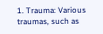1. Trauma: Various traumas, such as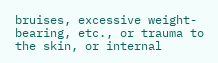bruises, excessive weight-bearing, etc., or trauma to the skin, or internal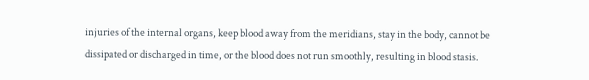injuries of the internal organs, keep blood away from the meridians, stay in the body, cannot be dissipated or discharged in time, or the blood does not run smoothly, resulting in blood stasis.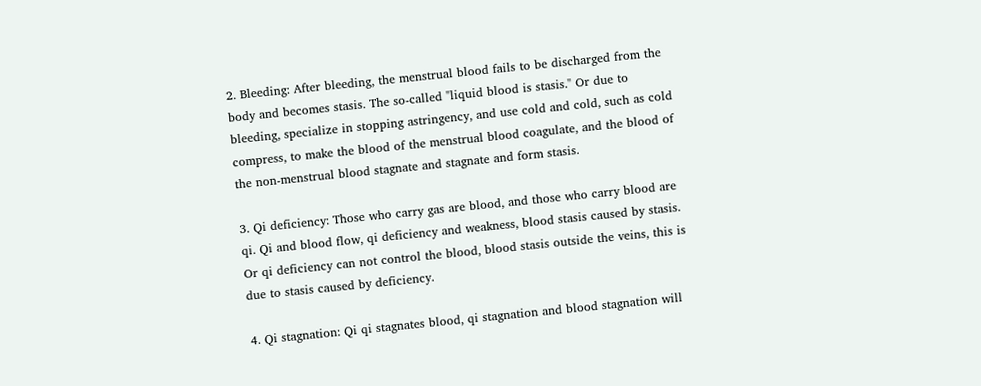2. Bleeding: After bleeding, the menstrual blood fails to be discharged from the body and becomes stasis. The so-called "liquid blood is stasis." Or due to bleeding, specialize in stopping astringency, and use cold and cold, such as cold compress, to make the blood of the menstrual blood coagulate, and the blood of the non-menstrual blood stagnate and stagnate and form stasis.

3. Qi deficiency: Those who carry gas are blood, and those who carry blood are qi. Qi and blood flow, qi deficiency and weakness, blood stasis caused by stasis. Or qi deficiency can not control the blood, blood stasis outside the veins, this is due to stasis caused by deficiency.

4. Qi stagnation: Qi qi stagnates blood, qi stagnation and blood stagnation will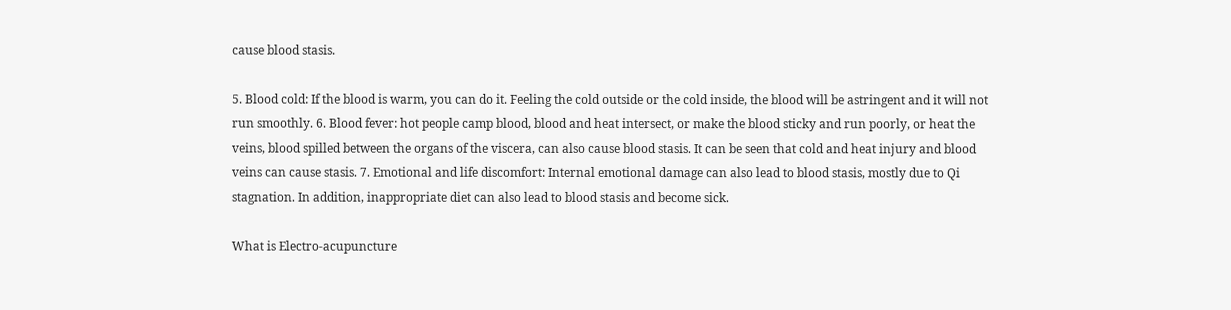cause blood stasis.

5. Blood cold: If the blood is warm, you can do it. Feeling the cold outside or the cold inside, the blood will be astringent and it will not run smoothly. 6. Blood fever: hot people camp blood, blood and heat intersect, or make the blood sticky and run poorly, or heat the veins, blood spilled between the organs of the viscera, can also cause blood stasis. It can be seen that cold and heat injury and blood veins can cause stasis. 7. Emotional and life discomfort: Internal emotional damage can also lead to blood stasis, mostly due to Qi stagnation. In addition, inappropriate diet can also lead to blood stasis and become sick.

What is Electro-acupuncture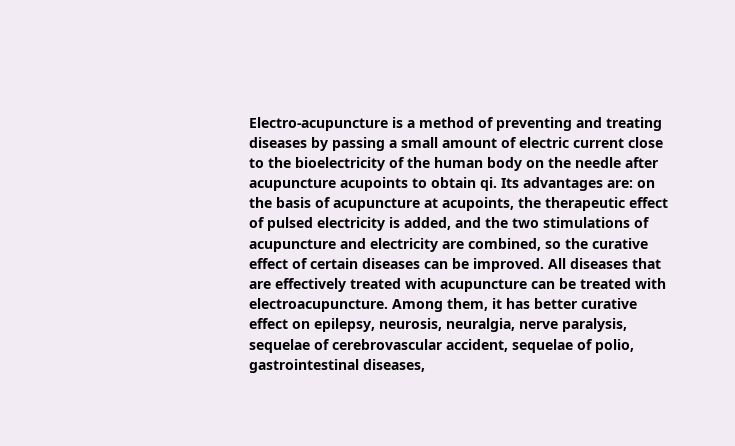Electro-acupuncture is a method of preventing and treating diseases by passing a small amount of electric current close to the bioelectricity of the human body on the needle after acupuncture acupoints to obtain qi. Its advantages are: on the basis of acupuncture at acupoints, the therapeutic effect of pulsed electricity is added, and the two stimulations of acupuncture and electricity are combined, so the curative effect of certain diseases can be improved. All diseases that are effectively treated with acupuncture can be treated with electroacupuncture. Among them, it has better curative effect on epilepsy, neurosis, neuralgia, nerve paralysis, sequelae of cerebrovascular accident, sequelae of polio, gastrointestinal diseases,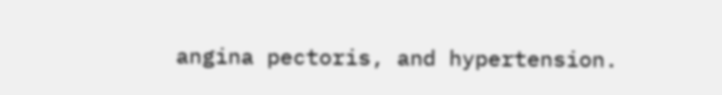angina pectoris, and hypertension.